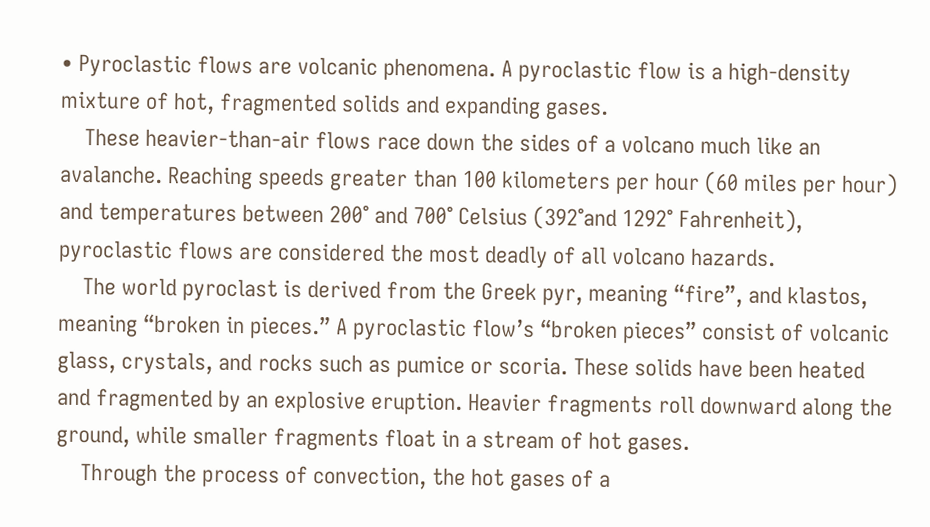• Pyroclastic flows are volcanic phenomena. A pyroclastic flow is a high-density mixture of hot, fragmented solids and expanding gases.
    These heavier-than-air flows race down the sides of a volcano much like an avalanche. Reaching speeds greater than 100 kilometers per hour (60 miles per hour) and temperatures between 200° and 700° Celsius (392°and 1292° Fahrenheit), pyroclastic flows are considered the most deadly of all volcano hazards.
    The world pyroclast is derived from the Greek pyr, meaning “fire”, and klastos, meaning “broken in pieces.” A pyroclastic flow’s “broken pieces” consist of volcanic glass, crystals, and rocks such as pumice or scoria. These solids have been heated and fragmented by an explosive eruption. Heavier fragments roll downward along the ground, while smaller fragments float in a stream of hot gases.
    Through the process of convection, the hot gases of a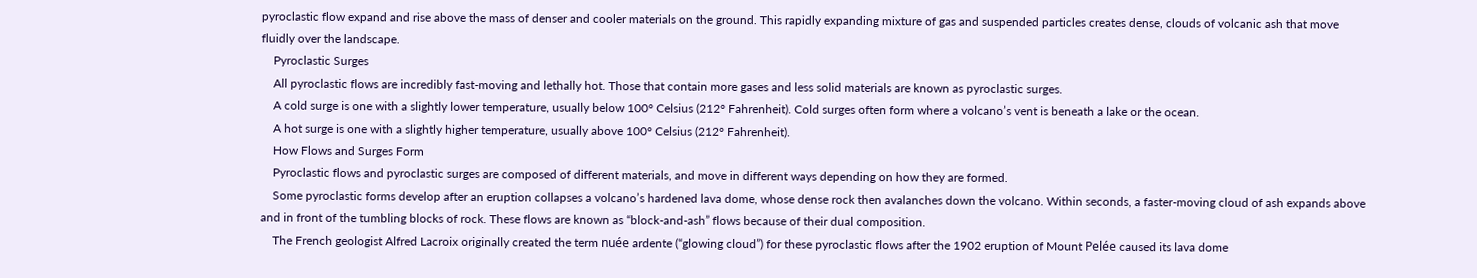pyroclastic flow expand and rise above the mass of denser and cooler materials on the ground. This rapidly expanding mixture of gas and suspended particles creates dense, clouds of volcanic ash that move fluidly over the landscape.
    Pyroclastic Surges
    All pyroclastic flows are incredibly fast-moving and lethally hot. Those that contain more gases and less solid materials are known as pyroclastic surges.
    A cold surge is one with a slightly lower temperature, usually below 100° Celsius (212° Fahrenheit). Cold surges often form where a volcano’s vent is beneath a lake or the ocean.
    A hot surge is one with a slightly higher temperature, usually above 100° Celsius (212° Fahrenheit).
    How Flows and Surges Form
    Pyroclastic flows and pyroclastic surges are composed of different materials, and move in different ways depending on how they are formed.
    Some pyroclastic forms develop after an eruption collapses a volcano’s hardened lava dome, whose dense rock then avalanches down the volcano. Within seconds, a faster-moving cloud of ash expands above and in front of the tumbling blocks of rock. These flows are known as “block-and-ash” flows because of their dual composition.
    The French geologist Alfred Lacroix originally created the term nuée ardente (“glowing cloud”) for these pyroclastic flows after the 1902 eruption of Mount Pelée caused its lava dome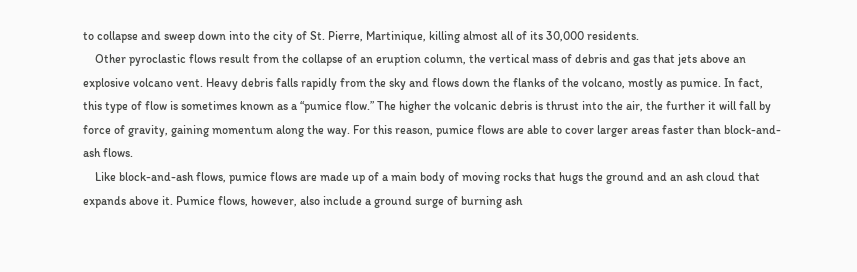to collapse and sweep down into the city of St. Pierre, Martinique, killing almost all of its 30,000 residents.
    Other pyroclastic flows result from the collapse of an eruption column, the vertical mass of debris and gas that jets above an explosive volcano vent. Heavy debris falls rapidly from the sky and flows down the flanks of the volcano, mostly as pumice. In fact, this type of flow is sometimes known as a “pumice flow.” The higher the volcanic debris is thrust into the air, the further it will fall by force of gravity, gaining momentum along the way. For this reason, pumice flows are able to cover larger areas faster than block-and-ash flows.
    Like block-and-ash flows, pumice flows are made up of a main body of moving rocks that hugs the ground and an ash cloud that expands above it. Pumice flows, however, also include a ground surge of burning ash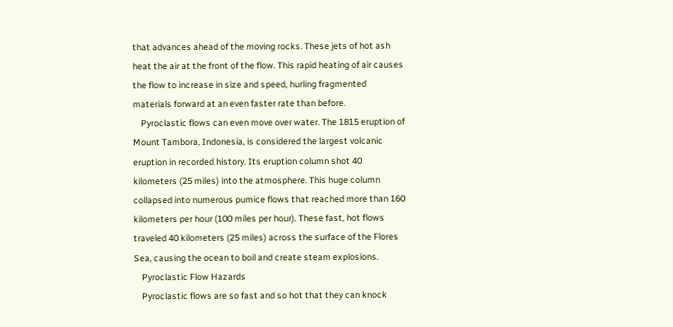that advances ahead of the moving rocks. These jets of hot ash heat the air at the front of the flow. This rapid heating of air causes the flow to increase in size and speed, hurling fragmented materials forward at an even faster rate than before.
    Pyroclastic flows can even move over water. The 1815 eruption of Mount Tambora, Indonesia, is considered the largest volcanic eruption in recorded history. Its eruption column shot 40 kilometers (25 miles) into the atmosphere. This huge column collapsed into numerous pumice flows that reached more than 160 kilometers per hour (100 miles per hour). These fast, hot flows traveled 40 kilometers (25 miles) across the surface of the Flores Sea, causing the ocean to boil and create steam explosions.
    Pyroclastic Flow Hazards
    Pyroclastic flows are so fast and so hot that they can knock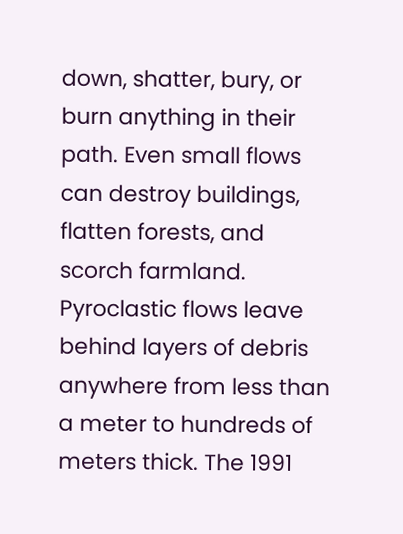down, shatter, bury, or burn anything in their path. Even small flows can destroy buildings, flatten forests, and scorch farmland. Pyroclastic flows leave behind layers of debris anywhere from less than a meter to hundreds of meters thick. The 1991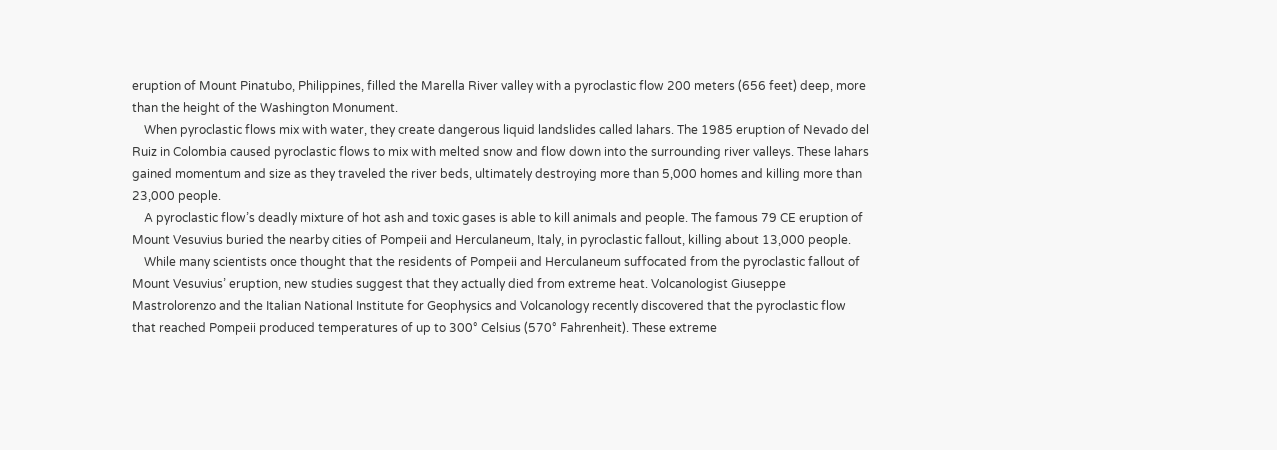eruption of Mount Pinatubo, Philippines, filled the Marella River valley with a pyroclastic flow 200 meters (656 feet) deep, more than the height of the Washington Monument.
    When pyroclastic flows mix with water, they create dangerous liquid landslides called lahars. The 1985 eruption of Nevado del Ruiz in Colombia caused pyroclastic flows to mix with melted snow and flow down into the surrounding river valleys. These lahars gained momentum and size as they traveled the river beds, ultimately destroying more than 5,000 homes and killing more than 23,000 people.
    A pyroclastic flow’s deadly mixture of hot ash and toxic gases is able to kill animals and people. The famous 79 CE eruption of Mount Vesuvius buried the nearby cities of Pompeii and Herculaneum, Italy, in pyroclastic fallout, killing about 13,000 people.
    While many scientists once thought that the residents of Pompeii and Herculaneum suffocated from the pyroclastic fallout of Mount Vesuvius’ eruption, new studies suggest that they actually died from extreme heat. Volcanologist Giuseppe Mastrolorenzo and the Italian National Institute for Geophysics and Volcanology recently discovered that the pyroclastic flow that reached Pompeii produced temperatures of up to 300° Celsius (570° Fahrenheit). These extreme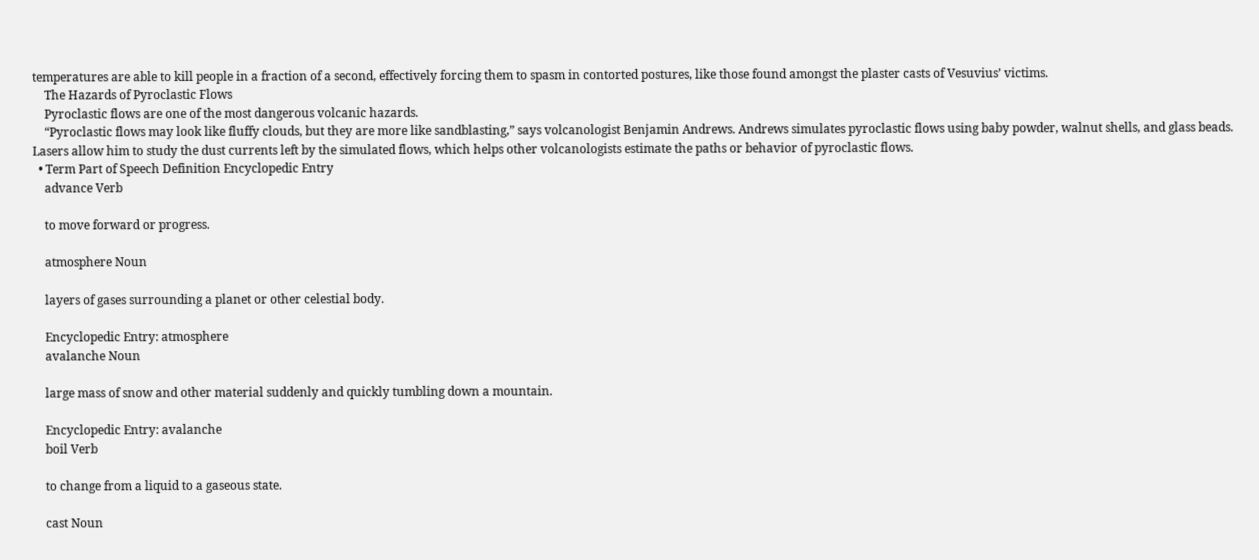temperatures are able to kill people in a fraction of a second, effectively forcing them to spasm in contorted postures, like those found amongst the plaster casts of Vesuvius’ victims.
    The Hazards of Pyroclastic Flows
    Pyroclastic flows are one of the most dangerous volcanic hazards.
    “Pyroclastic flows may look like fluffy clouds, but they are more like sandblasting,” says volcanologist Benjamin Andrews. Andrews simulates pyroclastic flows using baby powder, walnut shells, and glass beads. Lasers allow him to study the dust currents left by the simulated flows, which helps other volcanologists estimate the paths or behavior of pyroclastic flows.
  • Term Part of Speech Definition Encyclopedic Entry
    advance Verb

    to move forward or progress.

    atmosphere Noun

    layers of gases surrounding a planet or other celestial body.

    Encyclopedic Entry: atmosphere
    avalanche Noun

    large mass of snow and other material suddenly and quickly tumbling down a mountain.

    Encyclopedic Entry: avalanche
    boil Verb

    to change from a liquid to a gaseous state.

    cast Noun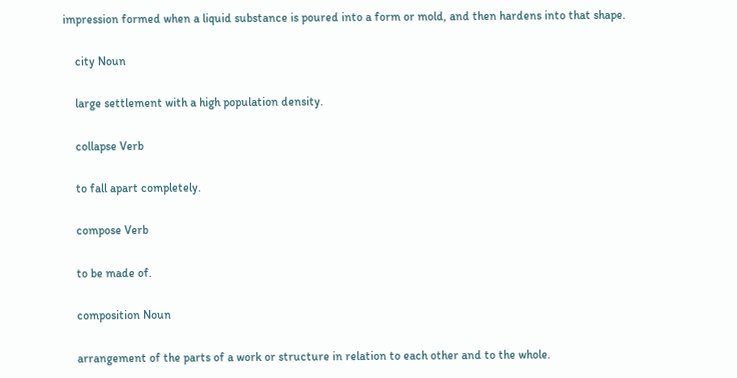impression formed when a liquid substance is poured into a form or mold, and then hardens into that shape.

    city Noun

    large settlement with a high population density.

    collapse Verb

    to fall apart completely.

    compose Verb

    to be made of.

    composition Noun

    arrangement of the parts of a work or structure in relation to each other and to the whole.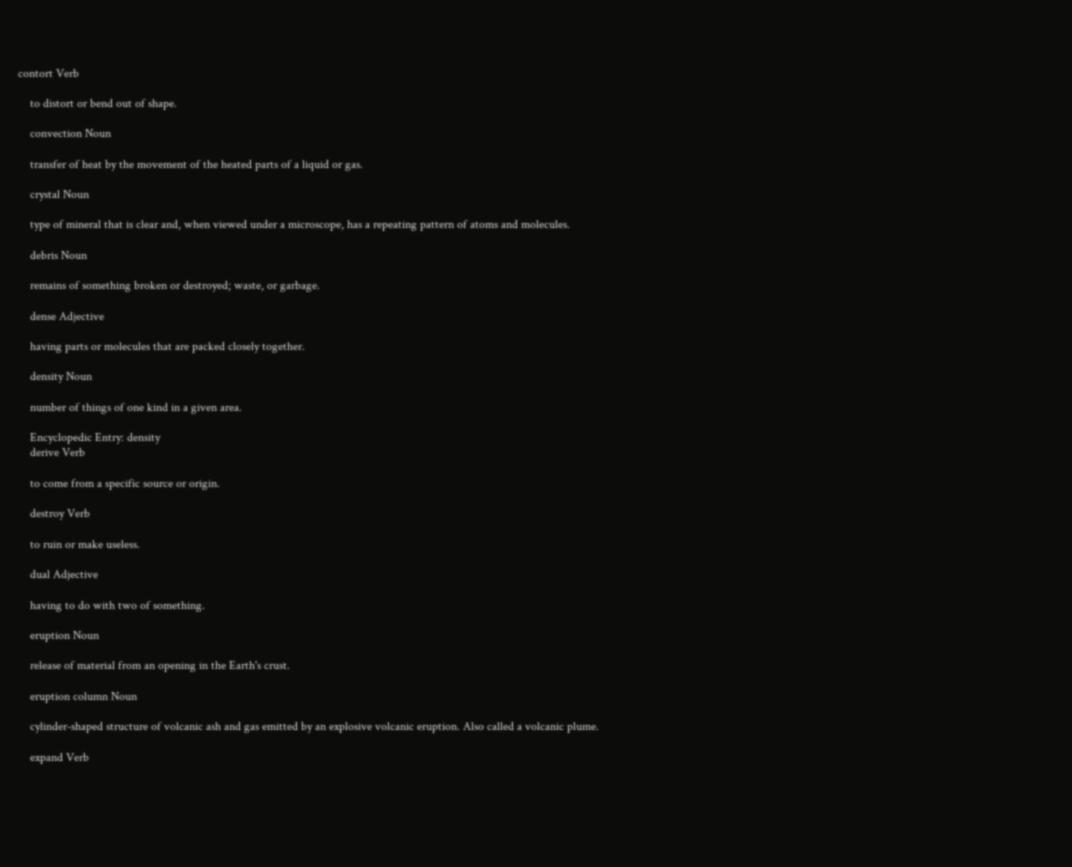contort Verb

    to distort or bend out of shape.

    convection Noun

    transfer of heat by the movement of the heated parts of a liquid or gas.

    crystal Noun

    type of mineral that is clear and, when viewed under a microscope, has a repeating pattern of atoms and molecules.

    debris Noun

    remains of something broken or destroyed; waste, or garbage.

    dense Adjective

    having parts or molecules that are packed closely together.

    density Noun

    number of things of one kind in a given area.

    Encyclopedic Entry: density
    derive Verb

    to come from a specific source or origin.

    destroy Verb

    to ruin or make useless.

    dual Adjective

    having to do with two of something.

    eruption Noun

    release of material from an opening in the Earth's crust.

    eruption column Noun

    cylinder-shaped structure of volcanic ash and gas emitted by an explosive volcanic eruption. Also called a volcanic plume.

    expand Verb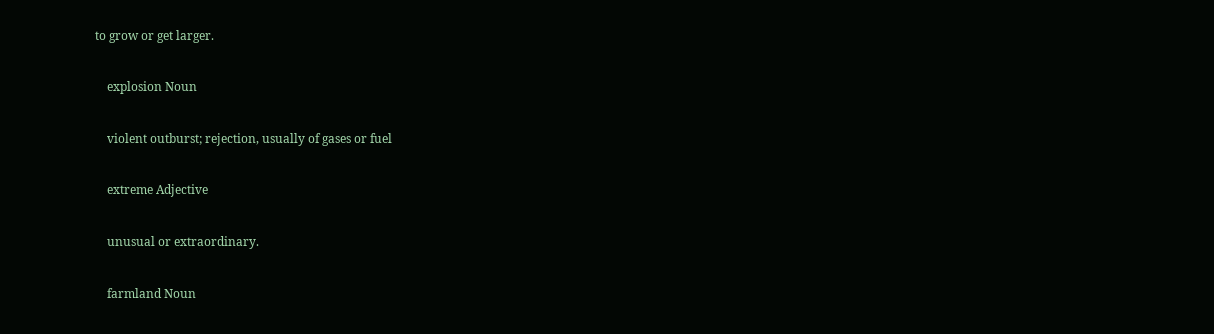to grow or get larger.

    explosion Noun

    violent outburst; rejection, usually of gases or fuel

    extreme Adjective

    unusual or extraordinary.

    farmland Noun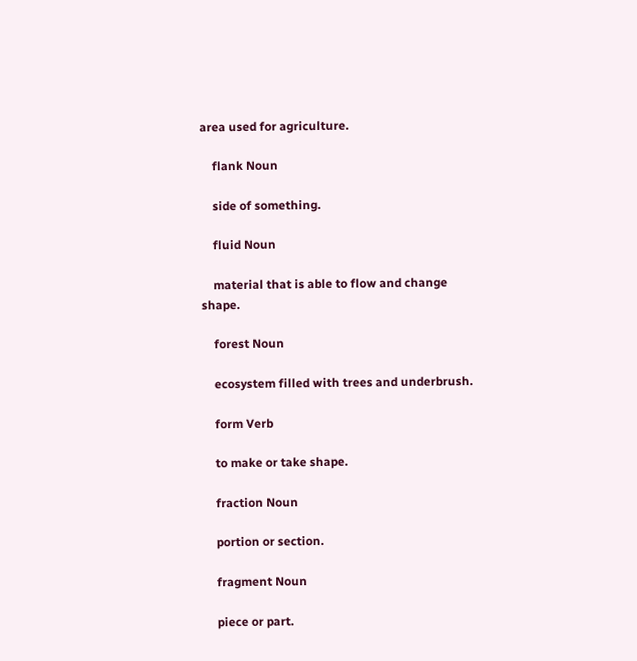area used for agriculture.

    flank Noun

    side of something.

    fluid Noun

    material that is able to flow and change shape.

    forest Noun

    ecosystem filled with trees and underbrush.

    form Verb

    to make or take shape.

    fraction Noun

    portion or section.

    fragment Noun

    piece or part.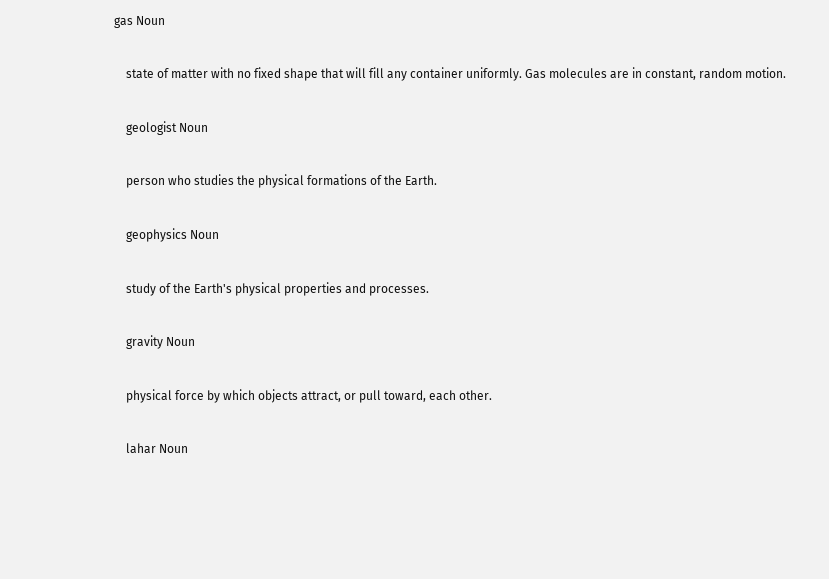gas Noun

    state of matter with no fixed shape that will fill any container uniformly. Gas molecules are in constant, random motion.

    geologist Noun

    person who studies the physical formations of the Earth.

    geophysics Noun

    study of the Earth's physical properties and processes.

    gravity Noun

    physical force by which objects attract, or pull toward, each other.

    lahar Noun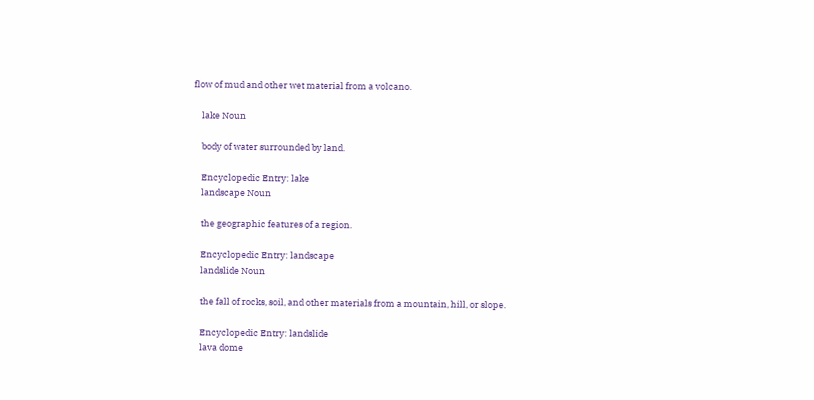flow of mud and other wet material from a volcano.

    lake Noun

    body of water surrounded by land.

    Encyclopedic Entry: lake
    landscape Noun

    the geographic features of a region.

    Encyclopedic Entry: landscape
    landslide Noun

    the fall of rocks, soil, and other materials from a mountain, hill, or slope.

    Encyclopedic Entry: landslide
    lava dome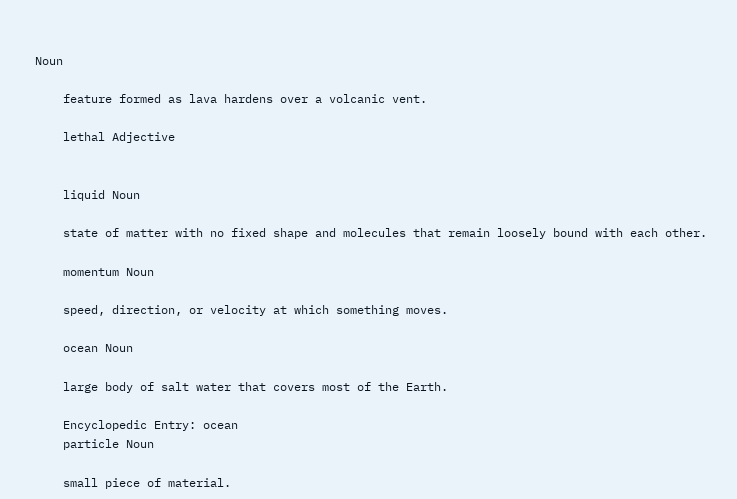Noun

    feature formed as lava hardens over a volcanic vent.

    lethal Adjective


    liquid Noun

    state of matter with no fixed shape and molecules that remain loosely bound with each other.

    momentum Noun

    speed, direction, or velocity at which something moves.

    ocean Noun

    large body of salt water that covers most of the Earth.

    Encyclopedic Entry: ocean
    particle Noun

    small piece of material.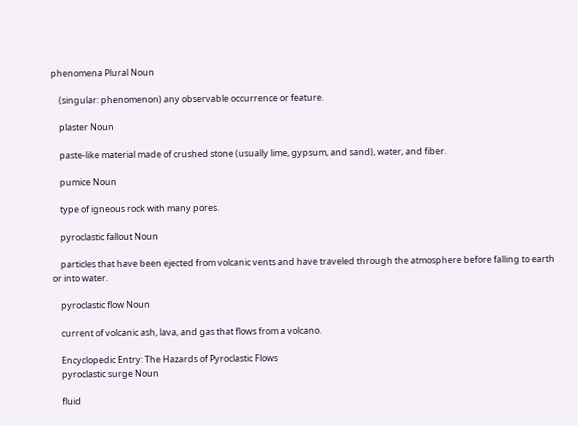phenomena Plural Noun

    (singular: phenomenon) any observable occurrence or feature.

    plaster Noun

    paste-like material made of crushed stone (usually lime, gypsum, and sand), water, and fiber.

    pumice Noun

    type of igneous rock with many pores.

    pyroclastic fallout Noun

    particles that have been ejected from volcanic vents and have traveled through the atmosphere before falling to earth or into water.

    pyroclastic flow Noun

    current of volcanic ash, lava, and gas that flows from a volcano.

    Encyclopedic Entry: The Hazards of Pyroclastic Flows
    pyroclastic surge Noun

    fluid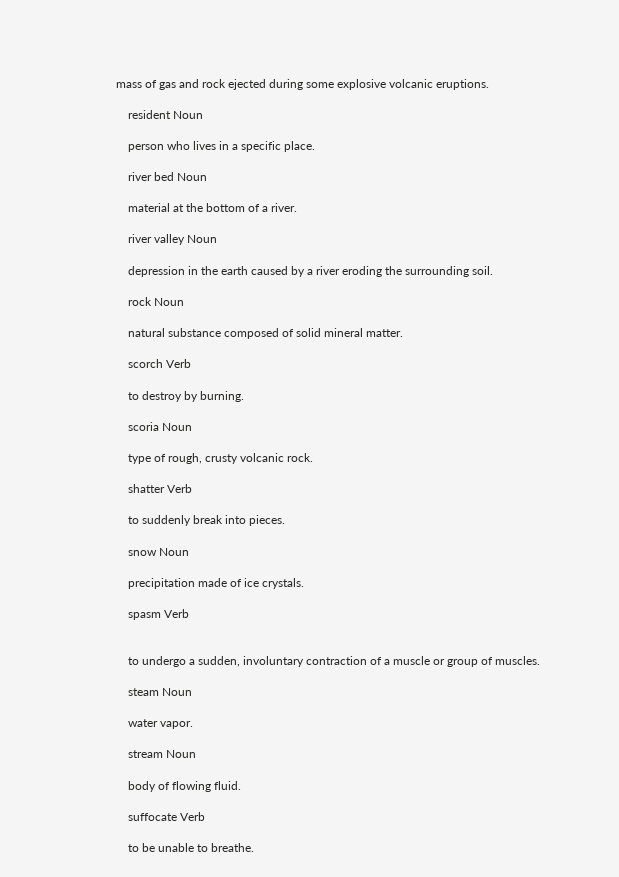mass of gas and rock ejected during some explosive volcanic eruptions.

    resident Noun

    person who lives in a specific place.

    river bed Noun

    material at the bottom of a river.

    river valley Noun

    depression in the earth caused by a river eroding the surrounding soil.

    rock Noun

    natural substance composed of solid mineral matter.

    scorch Verb

    to destroy by burning.

    scoria Noun

    type of rough, crusty volcanic rock.

    shatter Verb

    to suddenly break into pieces.

    snow Noun

    precipitation made of ice crystals.

    spasm Verb


    to undergo a sudden, involuntary contraction of a muscle or group of muscles.

    steam Noun

    water vapor.

    stream Noun

    body of flowing fluid.

    suffocate Verb

    to be unable to breathe.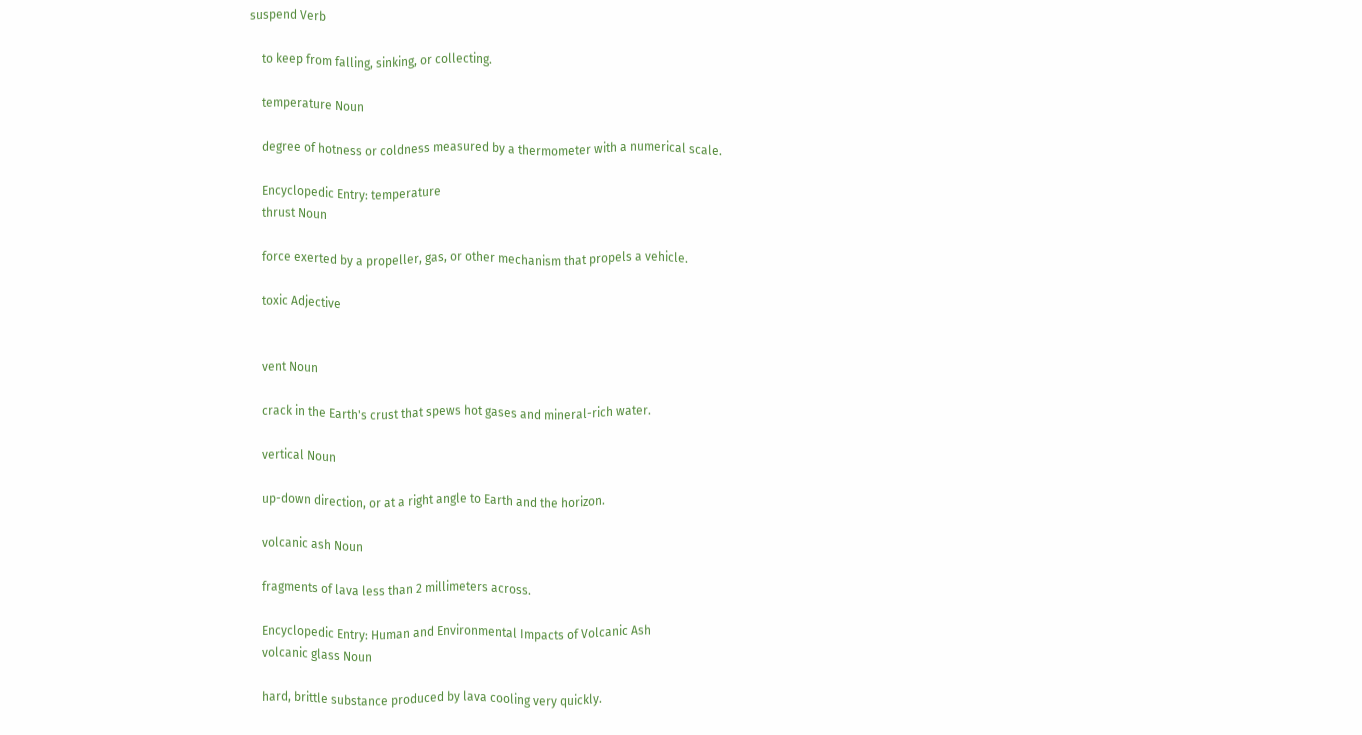suspend Verb

    to keep from falling, sinking, or collecting.

    temperature Noun

    degree of hotness or coldness measured by a thermometer with a numerical scale.

    Encyclopedic Entry: temperature
    thrust Noun

    force exerted by a propeller, gas, or other mechanism that propels a vehicle.

    toxic Adjective


    vent Noun

    crack in the Earth's crust that spews hot gases and mineral-rich water.

    vertical Noun

    up-down direction, or at a right angle to Earth and the horizon.

    volcanic ash Noun

    fragments of lava less than 2 millimeters across.

    Encyclopedic Entry: Human and Environmental Impacts of Volcanic Ash
    volcanic glass Noun

    hard, brittle substance produced by lava cooling very quickly.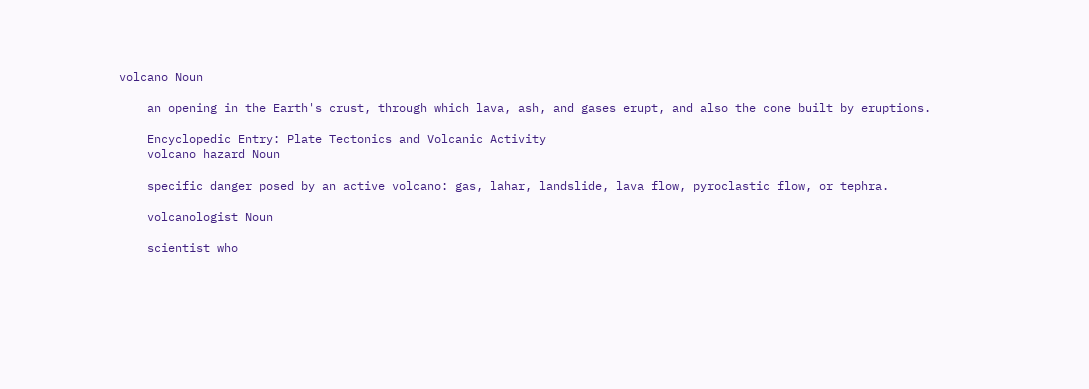volcano Noun

    an opening in the Earth's crust, through which lava, ash, and gases erupt, and also the cone built by eruptions.

    Encyclopedic Entry: Plate Tectonics and Volcanic Activity
    volcano hazard Noun

    specific danger posed by an active volcano: gas, lahar, landslide, lava flow, pyroclastic flow, or tephra.

    volcanologist Noun

    scientist who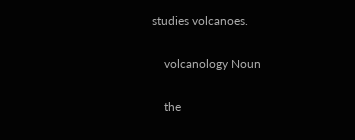studies volcanoes.

    volcanology Noun

    the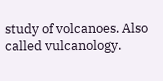study of volcanoes. Also called vulcanology.